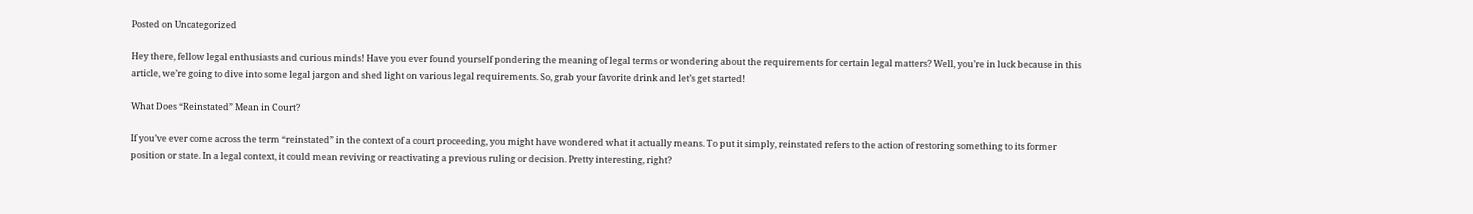Posted on Uncategorized

Hey there, fellow legal enthusiasts and curious minds! Have you ever found yourself pondering the meaning of legal terms or wondering about the requirements for certain legal matters? Well, you’re in luck because in this article, we’re going to dive into some legal jargon and shed light on various legal requirements. So, grab your favorite drink and let’s get started!

What Does “Reinstated” Mean in Court?

If you’ve ever come across the term “reinstated” in the context of a court proceeding, you might have wondered what it actually means. To put it simply, reinstated refers to the action of restoring something to its former position or state. In a legal context, it could mean reviving or reactivating a previous ruling or decision. Pretty interesting, right?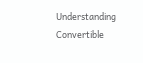Understanding Convertible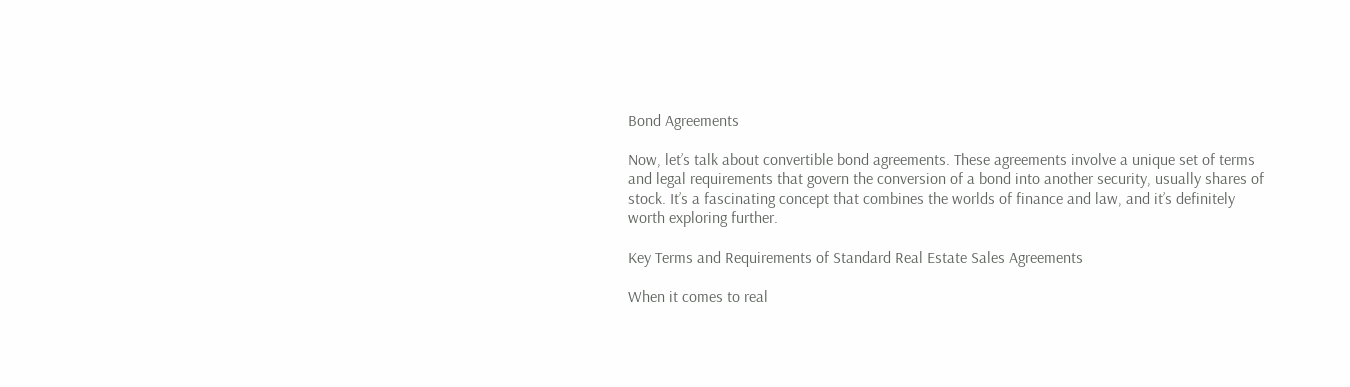Bond Agreements

Now, let’s talk about convertible bond agreements. These agreements involve a unique set of terms and legal requirements that govern the conversion of a bond into another security, usually shares of stock. It’s a fascinating concept that combines the worlds of finance and law, and it’s definitely worth exploring further.

Key Terms and Requirements of Standard Real Estate Sales Agreements

When it comes to real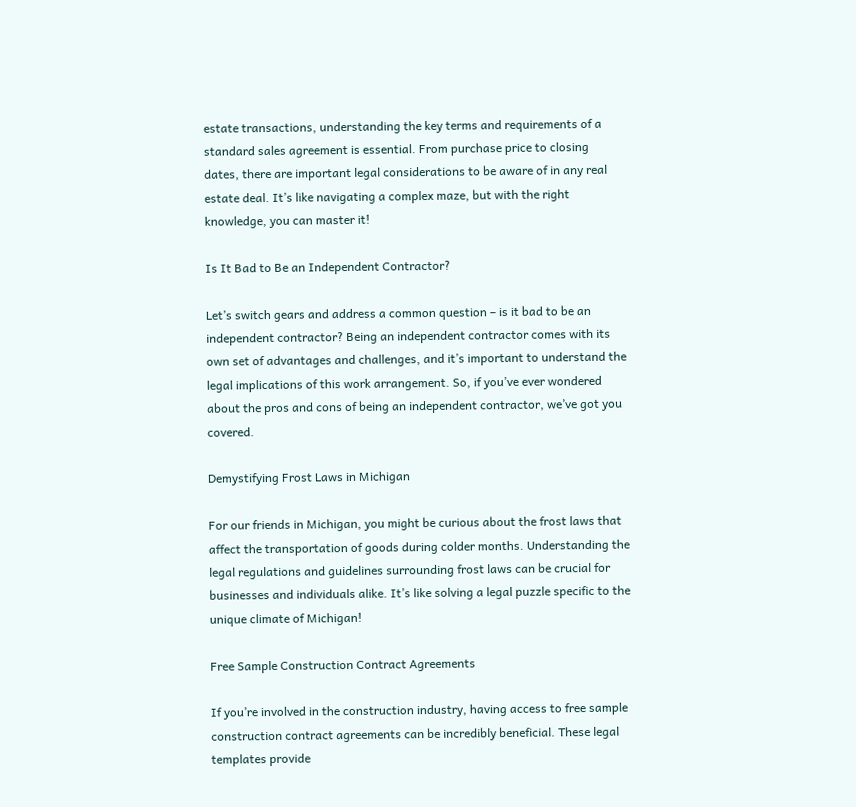estate transactions, understanding the key terms and requirements of a standard sales agreement is essential. From purchase price to closing dates, there are important legal considerations to be aware of in any real estate deal. It’s like navigating a complex maze, but with the right knowledge, you can master it!

Is It Bad to Be an Independent Contractor?

Let’s switch gears and address a common question – is it bad to be an independent contractor? Being an independent contractor comes with its own set of advantages and challenges, and it’s important to understand the legal implications of this work arrangement. So, if you’ve ever wondered about the pros and cons of being an independent contractor, we’ve got you covered.

Demystifying Frost Laws in Michigan

For our friends in Michigan, you might be curious about the frost laws that affect the transportation of goods during colder months. Understanding the legal regulations and guidelines surrounding frost laws can be crucial for businesses and individuals alike. It’s like solving a legal puzzle specific to the unique climate of Michigan!

Free Sample Construction Contract Agreements

If you’re involved in the construction industry, having access to free sample construction contract agreements can be incredibly beneficial. These legal templates provide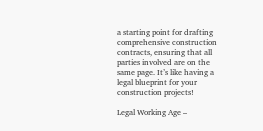a starting point for drafting comprehensive construction contracts, ensuring that all parties involved are on the same page. It’s like having a legal blueprint for your construction projects!

Legal Working Age –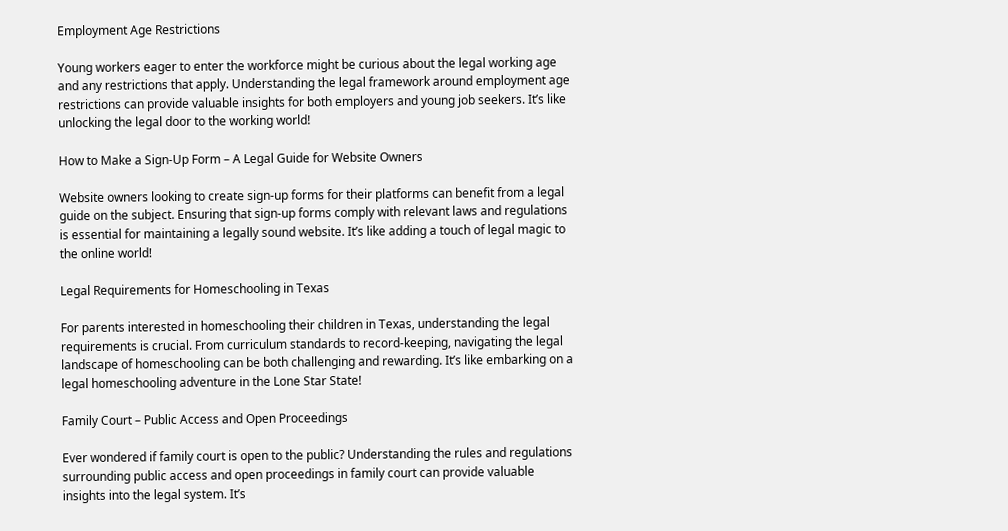Employment Age Restrictions

Young workers eager to enter the workforce might be curious about the legal working age and any restrictions that apply. Understanding the legal framework around employment age restrictions can provide valuable insights for both employers and young job seekers. It’s like unlocking the legal door to the working world!

How to Make a Sign-Up Form – A Legal Guide for Website Owners

Website owners looking to create sign-up forms for their platforms can benefit from a legal guide on the subject. Ensuring that sign-up forms comply with relevant laws and regulations is essential for maintaining a legally sound website. It’s like adding a touch of legal magic to the online world!

Legal Requirements for Homeschooling in Texas

For parents interested in homeschooling their children in Texas, understanding the legal requirements is crucial. From curriculum standards to record-keeping, navigating the legal landscape of homeschooling can be both challenging and rewarding. It’s like embarking on a legal homeschooling adventure in the Lone Star State!

Family Court – Public Access and Open Proceedings

Ever wondered if family court is open to the public? Understanding the rules and regulations surrounding public access and open proceedings in family court can provide valuable insights into the legal system. It’s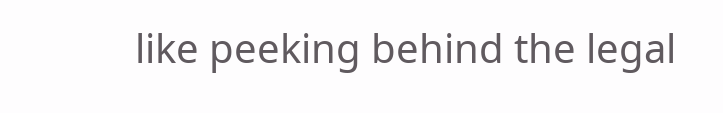like peeking behind the legal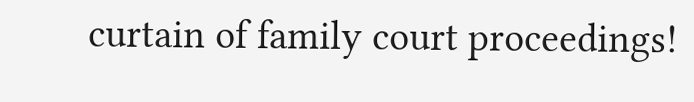curtain of family court proceedings!